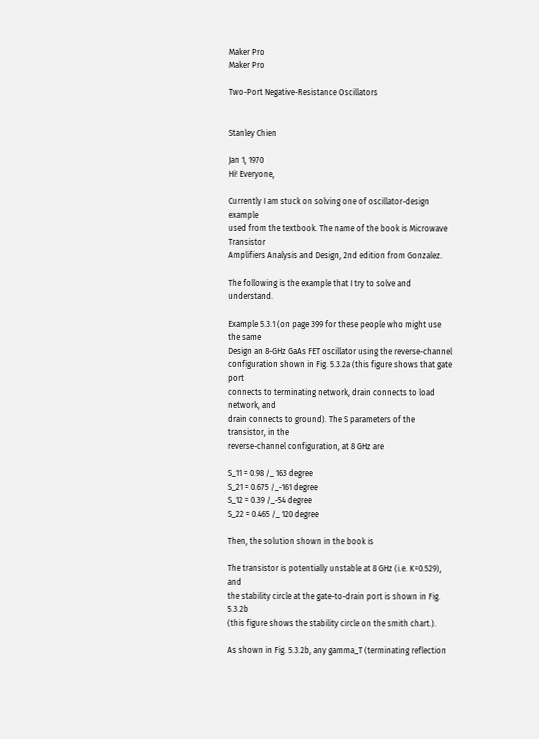Maker Pro
Maker Pro

Two-Port Negative-Resistance Oscillators


Stanley Chien

Jan 1, 1970
Hi! Everyone,

Currently I am stuck on solving one of oscillator-design example
used from the textbook. The name of the book is Microwave Transistor
Amplifiers Analysis and Design, 2nd edition from Gonzalez.

The following is the example that I try to solve and understand.

Example 5.3.1 (on page 399 for these people who might use the same
Design an 8-GHz GaAs FET oscillator using the reverse-channel
configuration shown in Fig. 5.3.2a (this figure shows that gate port
connects to terminating network, drain connects to load network, and
drain connects to ground). The S parameters of the transistor, in the
reverse-channel configuration, at 8 GHz are

S_11 = 0.98 /_ 163 degree
S_21 = 0.675 /_-161 degree
S_12 = 0.39 /_-54 degree
S_22 = 0.465 /_ 120 degree

Then, the solution shown in the book is

The transistor is potentially unstable at 8 GHz (i.e. K=0.529), and
the stability circle at the gate-to-drain port is shown in Fig. 5.3.2b
(this figure shows the stability circle on the smith chart.).

As shown in Fig. 5.3.2b, any gamma_T (terminating reflection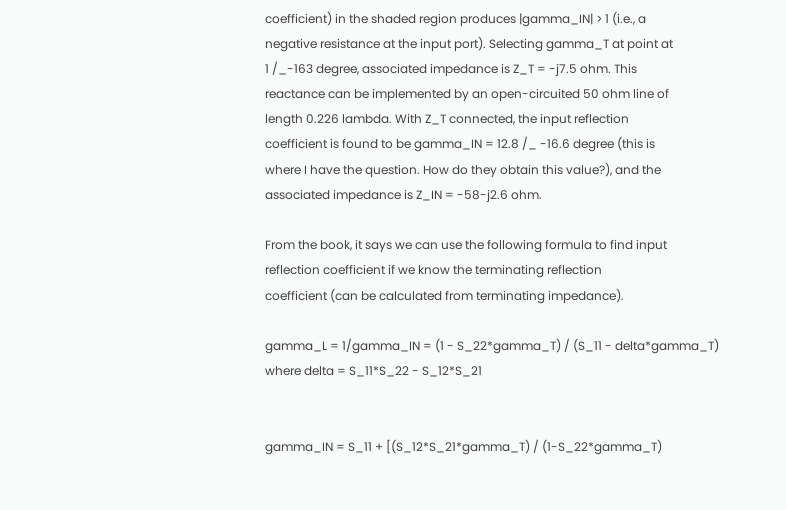coefficient) in the shaded region produces |gamma_IN| > 1 (i.e., a
negative resistance at the input port). Selecting gamma_T at point at
1 /_-163 degree, associated impedance is Z_T = -j7.5 ohm. This
reactance can be implemented by an open-circuited 50 ohm line of
length 0.226 lambda. With Z_T connected, the input reflection
coefficient is found to be gamma_IN = 12.8 /_ -16.6 degree (this is
where I have the question. How do they obtain this value?), and the
associated impedance is Z_IN = -58-j2.6 ohm.

From the book, it says we can use the following formula to find input
reflection coefficient if we know the terminating reflection
coefficient (can be calculated from terminating impedance).

gamma_L = 1/gamma_IN = (1 - S_22*gamma_T) / (S_11 - delta*gamma_T)
where delta = S_11*S_22 - S_12*S_21


gamma_IN = S_11 + [(S_12*S_21*gamma_T) / (1-S_22*gamma_T)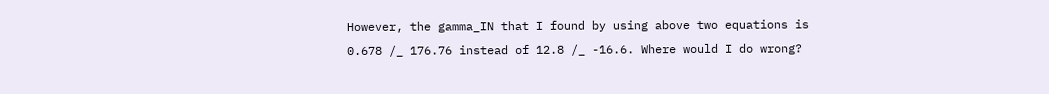However, the gamma_IN that I found by using above two equations is
0.678 /_ 176.76 instead of 12.8 /_ -16.6. Where would I do wrong?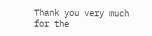Thank you very much for the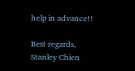help in advance!!

Best regards,
Stanley Chien